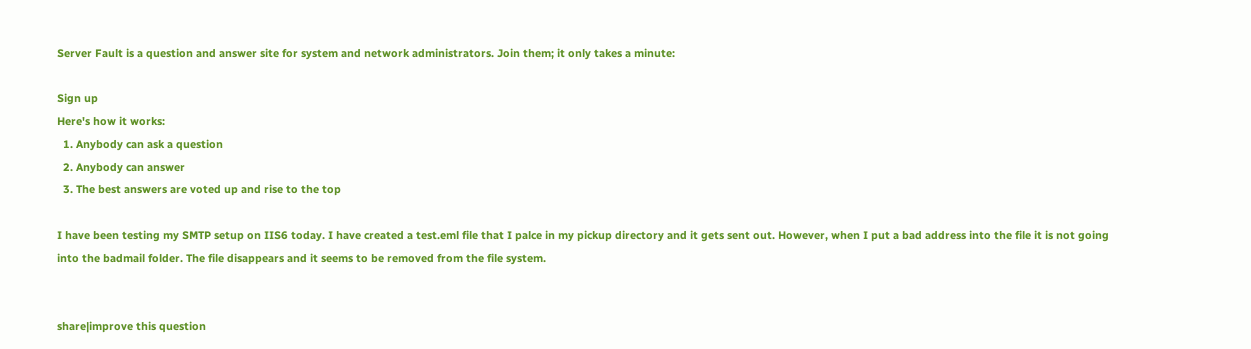Server Fault is a question and answer site for system and network administrators. Join them; it only takes a minute:

Sign up
Here's how it works:
  1. Anybody can ask a question
  2. Anybody can answer
  3. The best answers are voted up and rise to the top

I have been testing my SMTP setup on IIS6 today. I have created a test.eml file that I palce in my pickup directory and it gets sent out. However, when I put a bad address into the file it is not going into the badmail folder. The file disappears and it seems to be removed from the file system.


share|improve this question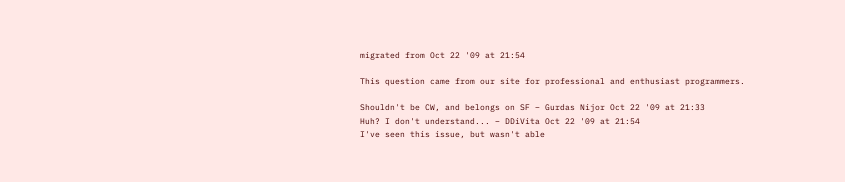migrated from Oct 22 '09 at 21:54

This question came from our site for professional and enthusiast programmers.

Shouldn't be CW, and belongs on SF – Gurdas Nijor Oct 22 '09 at 21:33
Huh? I don't understand... – DDiVita Oct 22 '09 at 21:54
I've seen this issue, but wasn't able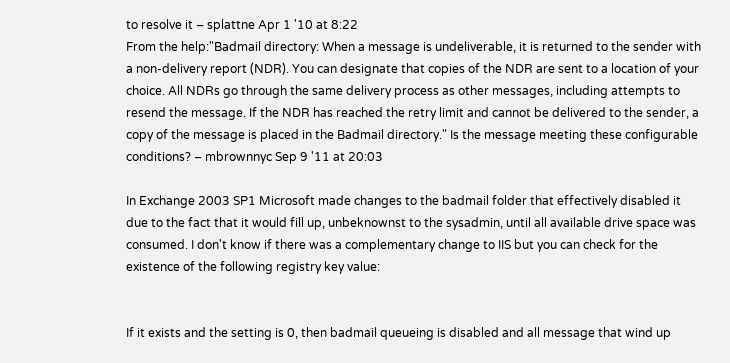to resolve it – splattne Apr 1 '10 at 8:22
From the help:"Badmail directory: When a message is undeliverable, it is returned to the sender with a non-delivery report (NDR). You can designate that copies of the NDR are sent to a location of your choice. All NDRs go through the same delivery process as other messages, including attempts to resend the message. If the NDR has reached the retry limit and cannot be delivered to the sender, a copy of the message is placed in the Badmail directory." Is the message meeting these configurable conditions? – mbrownnyc Sep 9 '11 at 20:03

In Exchange 2003 SP1 Microsoft made changes to the badmail folder that effectively disabled it due to the fact that it would fill up, unbeknownst to the sysadmin, until all available drive space was consumed. I don't know if there was a complementary change to IIS but you can check for the existence of the following registry key value:


If it exists and the setting is 0, then badmail queueing is disabled and all message that wind up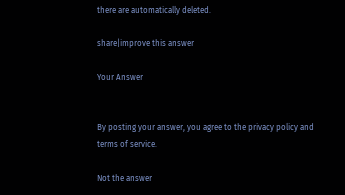there are automatically deleted.

share|improve this answer

Your Answer


By posting your answer, you agree to the privacy policy and terms of service.

Not the answer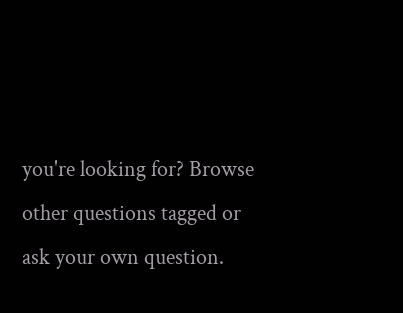you're looking for? Browse other questions tagged or ask your own question.